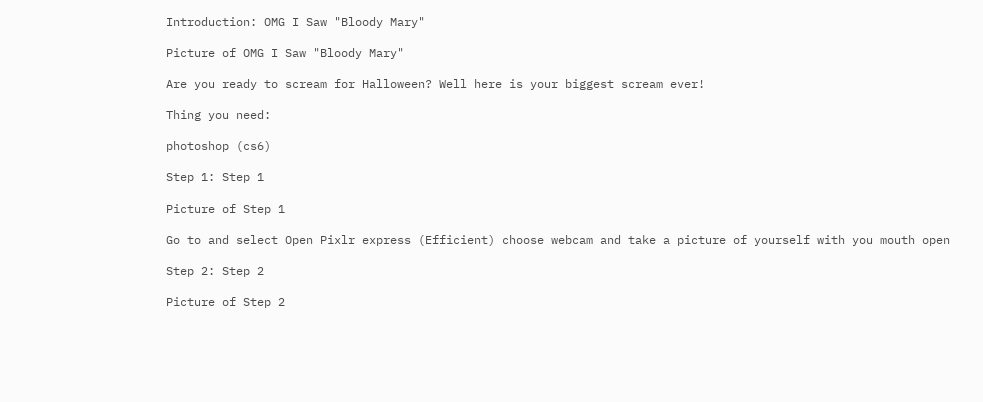Introduction: OMG I Saw "Bloody Mary"

Picture of OMG I Saw "Bloody Mary"

Are you ready to scream for Halloween? Well here is your biggest scream ever!

Thing you need:

photoshop (cs6)

Step 1: Step 1

Picture of Step 1

Go to and select Open Pixlr express (Efficient) choose webcam and take a picture of yourself with you mouth open

Step 2: Step 2

Picture of Step 2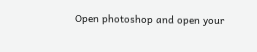Open photoshop and open your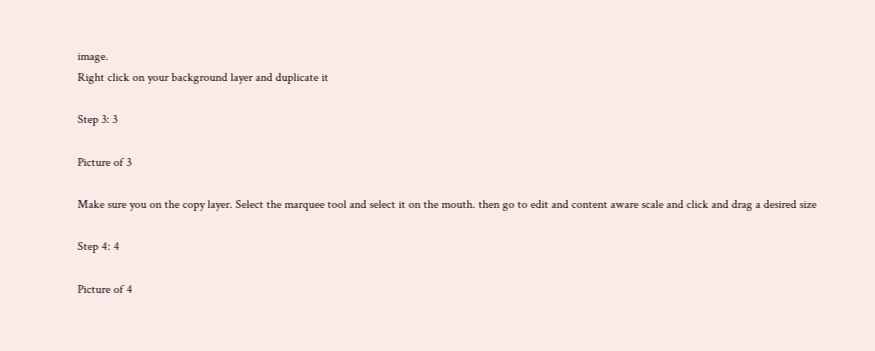image.
Right click on your background layer and duplicate it

Step 3: 3

Picture of 3

Make sure you on the copy layer. Select the marquee tool and select it on the mouth. then go to edit and content aware scale and click and drag a desired size

Step 4: 4

Picture of 4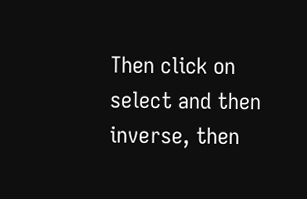Then click on select and then inverse, then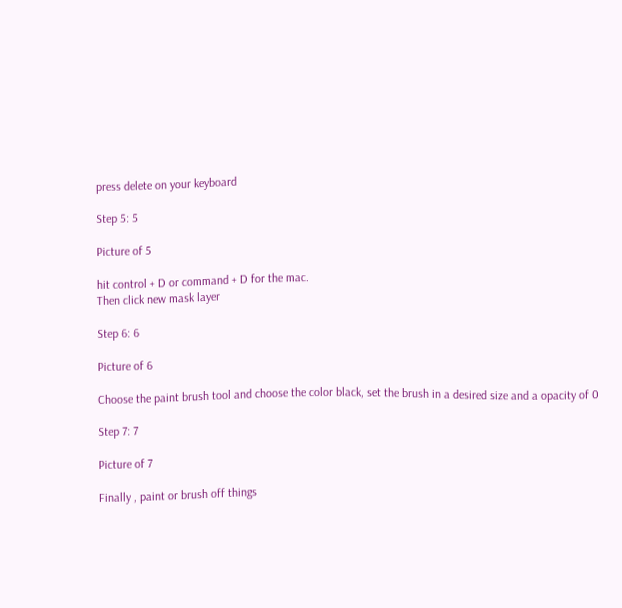press delete on your keyboard

Step 5: 5

Picture of 5

hit control + D or command + D for the mac.
Then click new mask layer

Step 6: 6

Picture of 6

Choose the paint brush tool and choose the color black, set the brush in a desired size and a opacity of 0

Step 7: 7

Picture of 7

Finally , paint or brush off things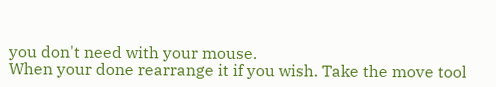you don't need with your mouse.
When your done rearrange it if you wish. Take the move tool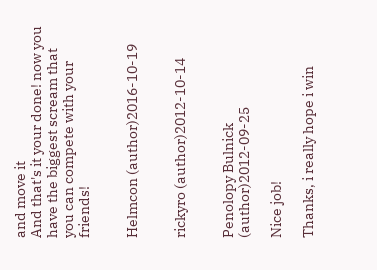and move it
And that's it your done! now you have the biggest scream that you can compete with your friends!


Helmcon (author)2016-10-19


rickyro (author)2012-10-14


Penolopy Bulnick (author)2012-09-25

Nice job!

Thanks, i really hope i win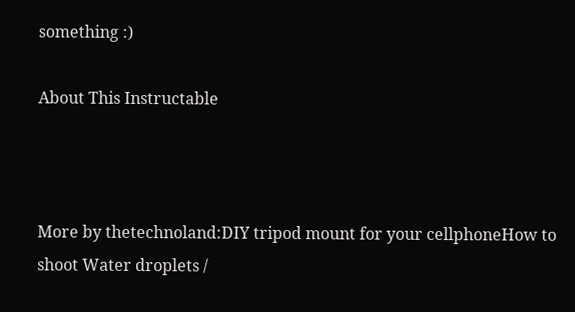something :)

About This Instructable



More by thetechnoland:DIY tripod mount for your cellphoneHow to shoot Water droplets /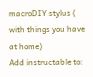macroDIY stylus ( with things you have at home)
Add instructable to: